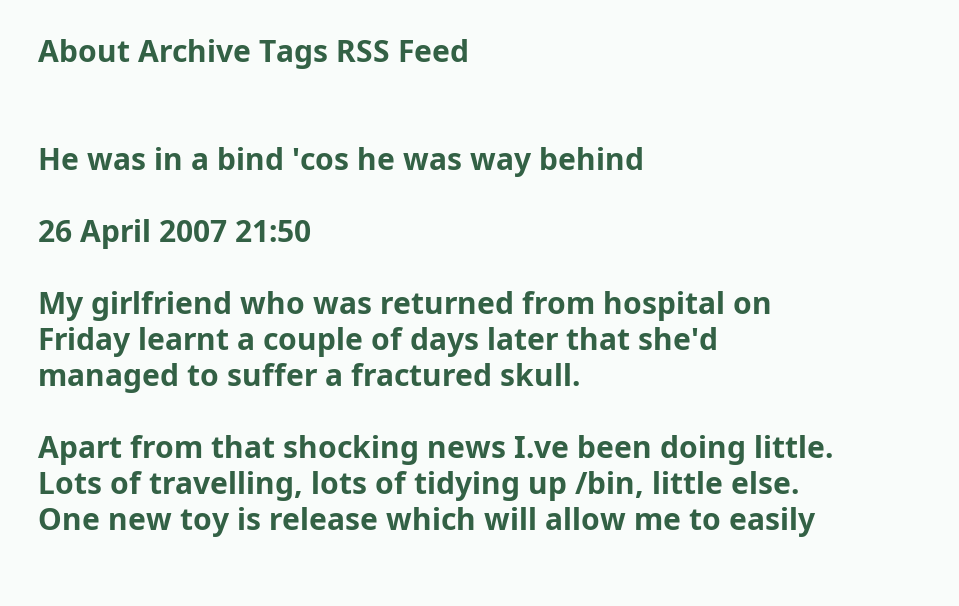About Archive Tags RSS Feed


He was in a bind 'cos he was way behind

26 April 2007 21:50

My girlfriend who was returned from hospital on Friday learnt a couple of days later that she'd managed to suffer a fractured skull.

Apart from that shocking news I.ve been doing little. Lots of travelling, lots of tidying up /bin, little else. One new toy is release which will allow me to easily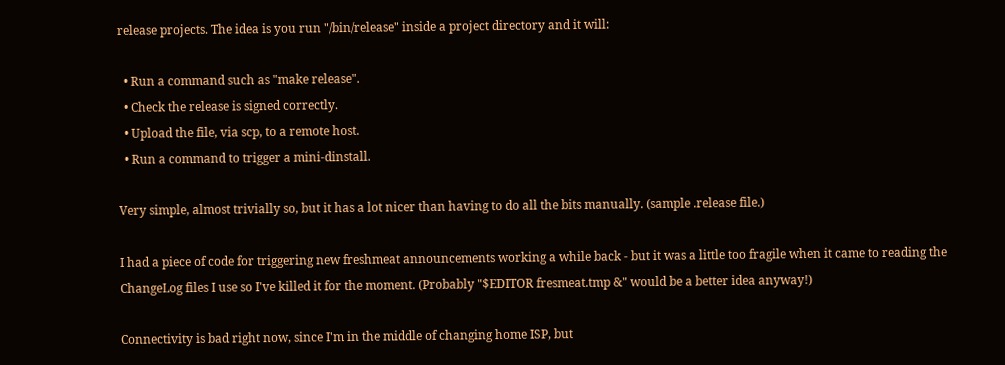release projects. The idea is you run "/bin/release" inside a project directory and it will:

  • Run a command such as "make release".
  • Check the release is signed correctly.
  • Upload the file, via scp, to a remote host.
  • Run a command to trigger a mini-dinstall.

Very simple, almost trivially so, but it has a lot nicer than having to do all the bits manually. (sample .release file.)

I had a piece of code for triggering new freshmeat announcements working a while back - but it was a little too fragile when it came to reading the ChangeLog files I use so I've killed it for the moment. (Probably "$EDITOR fresmeat.tmp &" would be a better idea anyway!)

Connectivity is bad right now, since I'm in the middle of changing home ISP, but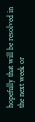hopefully that will be resolved in the next week or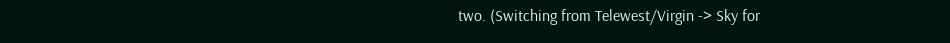two. (Switching from Telewest/Virgin -> Sky for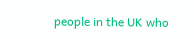people in the UK who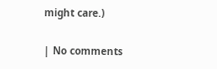might care.)

| No comments